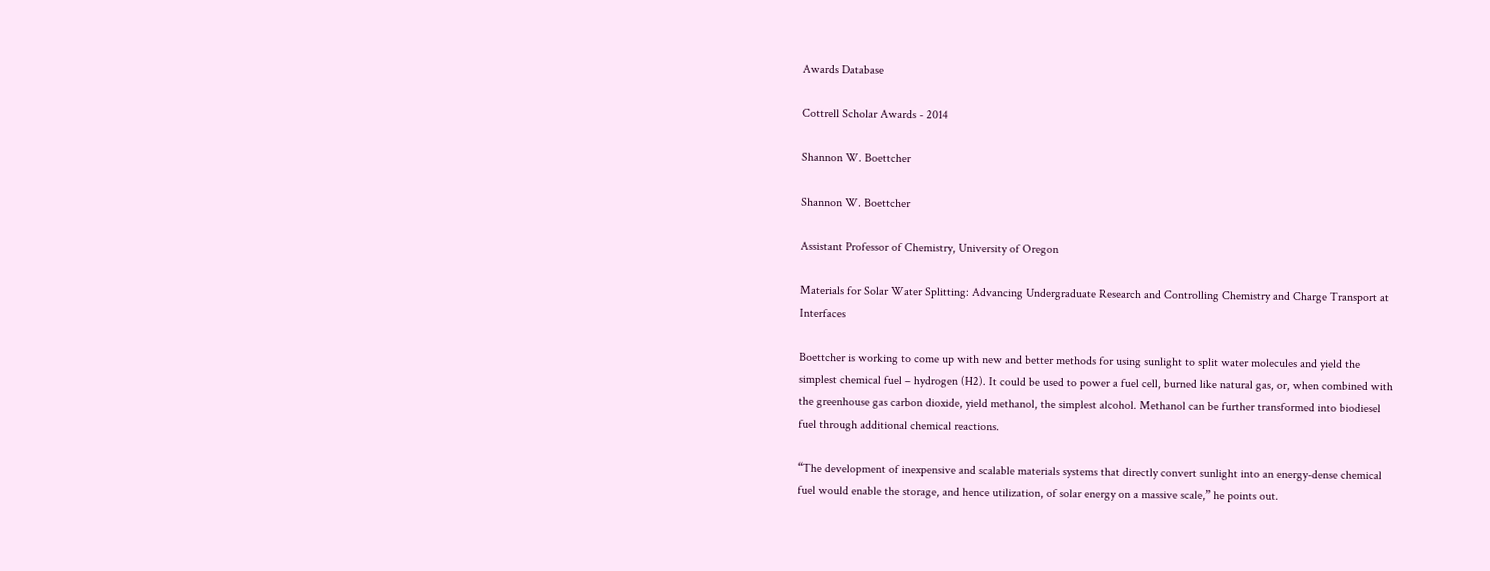Awards Database

Cottrell Scholar Awards - 2014

Shannon W. Boettcher

Shannon W. Boettcher

Assistant Professor of Chemistry, University of Oregon

Materials for Solar Water Splitting: Advancing Undergraduate Research and Controlling Chemistry and Charge Transport at Interfaces

Boettcher is working to come up with new and better methods for using sunlight to split water molecules and yield the simplest chemical fuel – hydrogen (H2). It could be used to power a fuel cell, burned like natural gas, or, when combined with the greenhouse gas carbon dioxide, yield methanol, the simplest alcohol. Methanol can be further transformed into biodiesel fuel through additional chemical reactions.

“The development of inexpensive and scalable materials systems that directly convert sunlight into an energy-dense chemical fuel would enable the storage, and hence utilization, of solar energy on a massive scale,” he points out.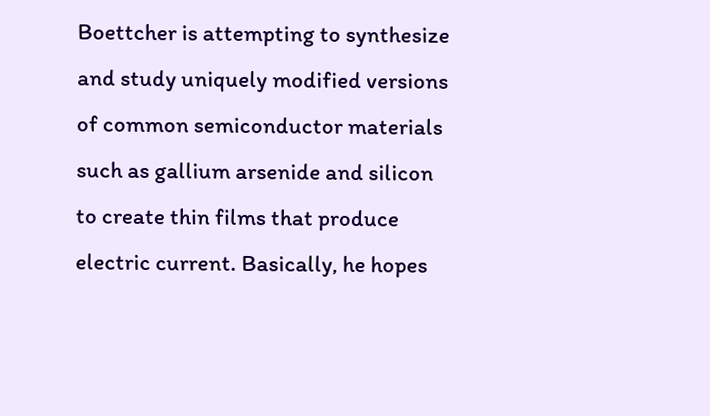Boettcher is attempting to synthesize and study uniquely modified versions of common semiconductor materials such as gallium arsenide and silicon to create thin films that produce electric current. Basically, he hopes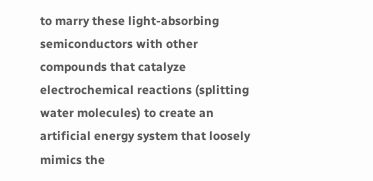to marry these light-absorbing semiconductors with other compounds that catalyze electrochemical reactions (splitting water molecules) to create an artificial energy system that loosely mimics the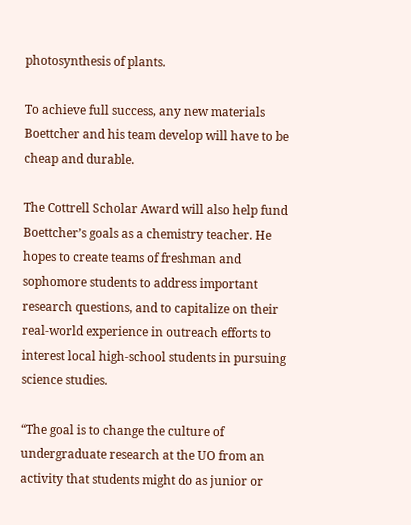photosynthesis of plants.

To achieve full success, any new materials Boettcher and his team develop will have to be cheap and durable.

The Cottrell Scholar Award will also help fund Boettcher’s goals as a chemistry teacher. He hopes to create teams of freshman and sophomore students to address important research questions, and to capitalize on their real-world experience in outreach efforts to interest local high-school students in pursuing science studies.

“The goal is to change the culture of undergraduate research at the UO from an activity that students might do as junior or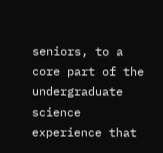seniors, to a core part of the undergraduate science experience that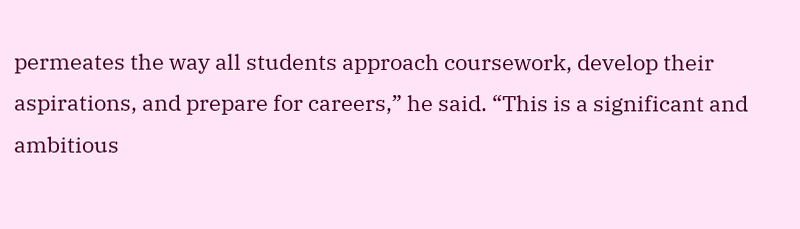permeates the way all students approach coursework, develop their aspirations, and prepare for careers,” he said. “This is a significant and ambitious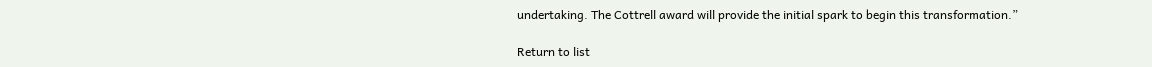undertaking. The Cottrell award will provide the initial spark to begin this transformation.”

Return to list